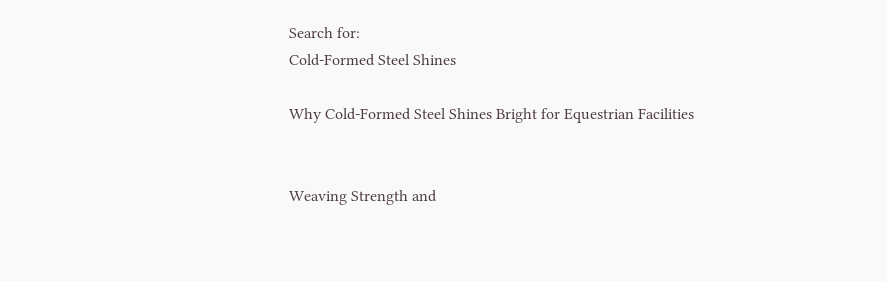Search for:
Cold-Formed Steel Shines

Why Cold-Formed Steel Shines Bright for Equestrian Facilities


Weaving Strength and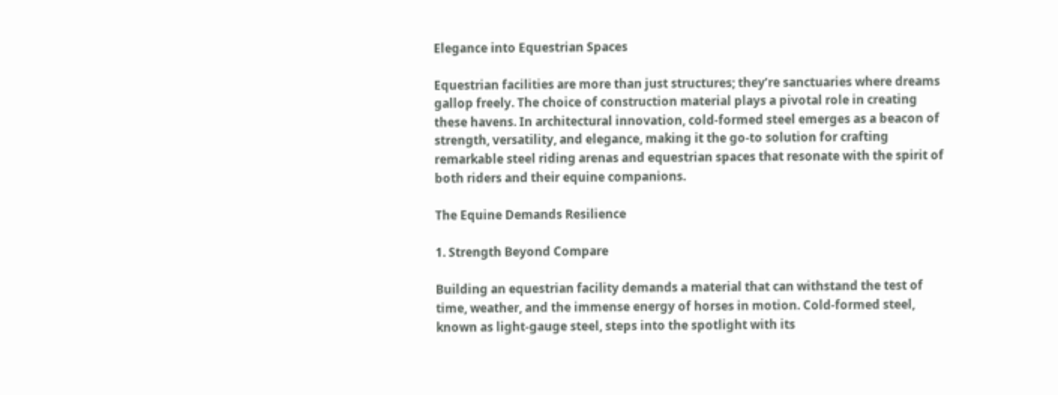Elegance into Equestrian Spaces

Equestrian facilities are more than just structures; they’re sanctuaries where dreams gallop freely. The choice of construction material plays a pivotal role in creating these havens. In architectural innovation, cold-formed steel emerges as a beacon of strength, versatility, and elegance, making it the go-to solution for crafting remarkable steel riding arenas and equestrian spaces that resonate with the spirit of both riders and their equine companions.

The Equine Demands Resilience

1. Strength Beyond Compare

Building an equestrian facility demands a material that can withstand the test of time, weather, and the immense energy of horses in motion. Cold-formed steel, known as light-gauge steel, steps into the spotlight with its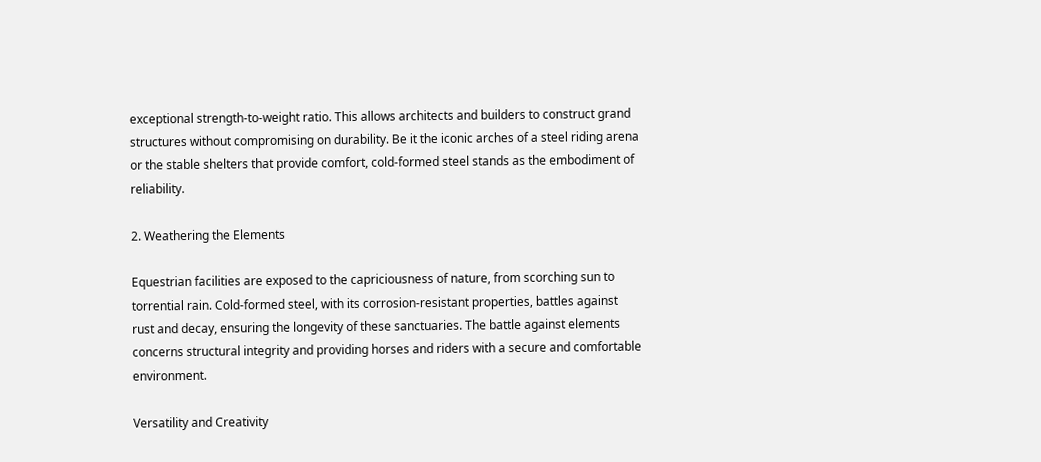exceptional strength-to-weight ratio. This allows architects and builders to construct grand structures without compromising on durability. Be it the iconic arches of a steel riding arena or the stable shelters that provide comfort, cold-formed steel stands as the embodiment of reliability.

2. Weathering the Elements

Equestrian facilities are exposed to the capriciousness of nature, from scorching sun to torrential rain. Cold-formed steel, with its corrosion-resistant properties, battles against rust and decay, ensuring the longevity of these sanctuaries. The battle against elements concerns structural integrity and providing horses and riders with a secure and comfortable environment.

Versatility and Creativity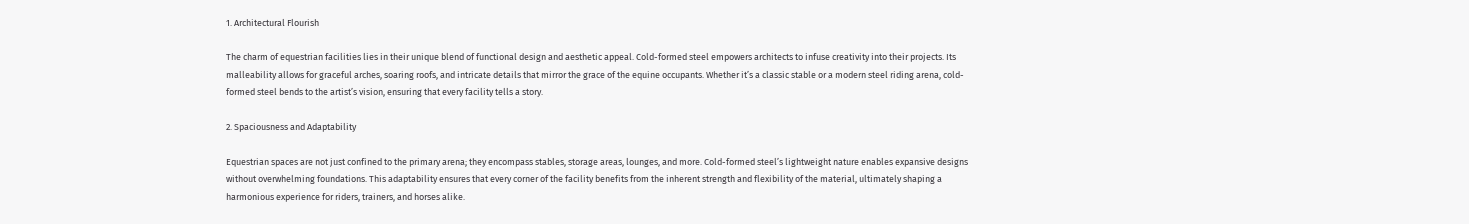1. Architectural Flourish

The charm of equestrian facilities lies in their unique blend of functional design and aesthetic appeal. Cold-formed steel empowers architects to infuse creativity into their projects. Its malleability allows for graceful arches, soaring roofs, and intricate details that mirror the grace of the equine occupants. Whether it’s a classic stable or a modern steel riding arena, cold-formed steel bends to the artist’s vision, ensuring that every facility tells a story.

2. Spaciousness and Adaptability

Equestrian spaces are not just confined to the primary arena; they encompass stables, storage areas, lounges, and more. Cold-formed steel’s lightweight nature enables expansive designs without overwhelming foundations. This adaptability ensures that every corner of the facility benefits from the inherent strength and flexibility of the material, ultimately shaping a harmonious experience for riders, trainers, and horses alike.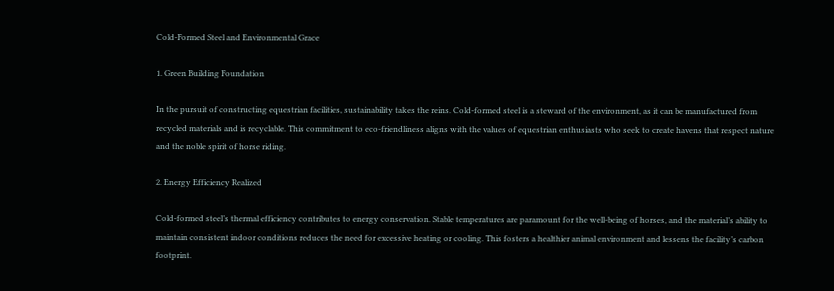Cold-Formed Steel and Environmental Grace

1. Green Building Foundation

In the pursuit of constructing equestrian facilities, sustainability takes the reins. Cold-formed steel is a steward of the environment, as it can be manufactured from recycled materials and is recyclable. This commitment to eco-friendliness aligns with the values of equestrian enthusiasts who seek to create havens that respect nature and the noble spirit of horse riding.

2. Energy Efficiency Realized

Cold-formed steel’s thermal efficiency contributes to energy conservation. Stable temperatures are paramount for the well-being of horses, and the material’s ability to maintain consistent indoor conditions reduces the need for excessive heating or cooling. This fosters a healthier animal environment and lessens the facility’s carbon footprint.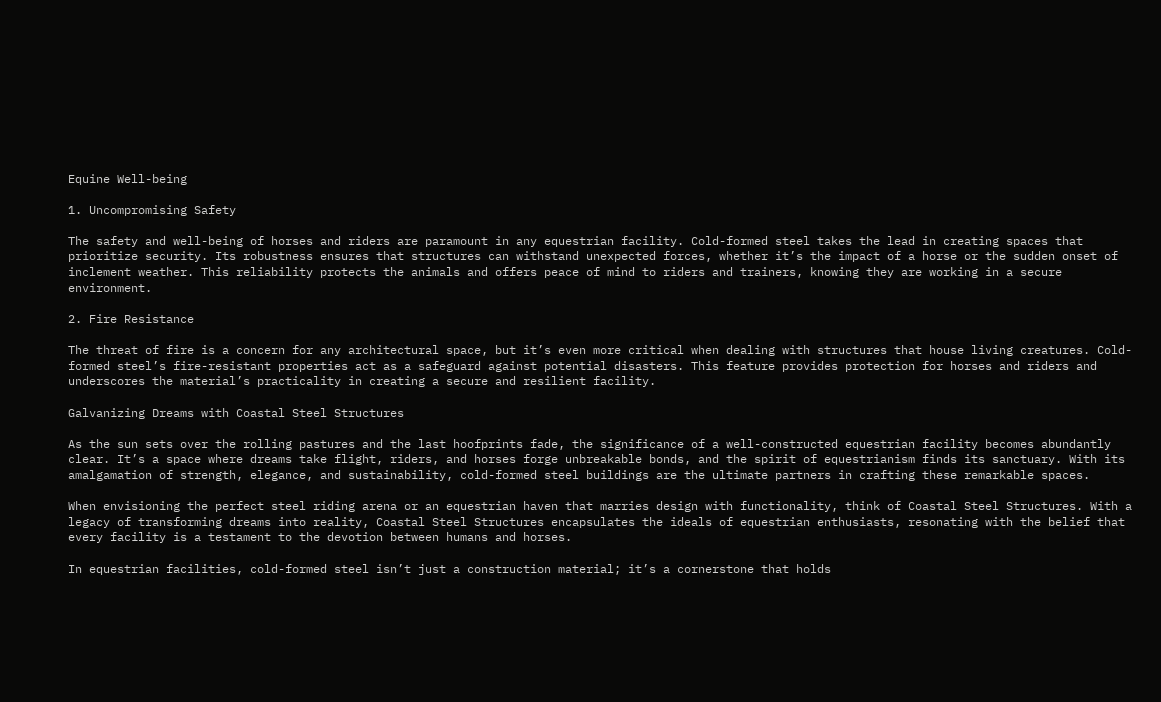Equine Well-being

1. Uncompromising Safety

The safety and well-being of horses and riders are paramount in any equestrian facility. Cold-formed steel takes the lead in creating spaces that prioritize security. Its robustness ensures that structures can withstand unexpected forces, whether it’s the impact of a horse or the sudden onset of inclement weather. This reliability protects the animals and offers peace of mind to riders and trainers, knowing they are working in a secure environment.

2. Fire Resistance

The threat of fire is a concern for any architectural space, but it’s even more critical when dealing with structures that house living creatures. Cold-formed steel’s fire-resistant properties act as a safeguard against potential disasters. This feature provides protection for horses and riders and underscores the material’s practicality in creating a secure and resilient facility.

Galvanizing Dreams with Coastal Steel Structures

As the sun sets over the rolling pastures and the last hoofprints fade, the significance of a well-constructed equestrian facility becomes abundantly clear. It’s a space where dreams take flight, riders, and horses forge unbreakable bonds, and the spirit of equestrianism finds its sanctuary. With its amalgamation of strength, elegance, and sustainability, cold-formed steel buildings are the ultimate partners in crafting these remarkable spaces.

When envisioning the perfect steel riding arena or an equestrian haven that marries design with functionality, think of Coastal Steel Structures. With a legacy of transforming dreams into reality, Coastal Steel Structures encapsulates the ideals of equestrian enthusiasts, resonating with the belief that every facility is a testament to the devotion between humans and horses.

In equestrian facilities, cold-formed steel isn’t just a construction material; it’s a cornerstone that holds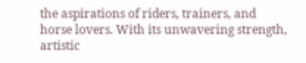the aspirations of riders, trainers, and horse lovers. With its unwavering strength, artistic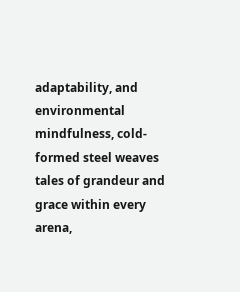adaptability, and environmental mindfulness, cold-formed steel weaves tales of grandeur and grace within every arena,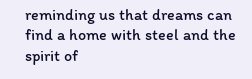reminding us that dreams can find a home with steel and the spirit of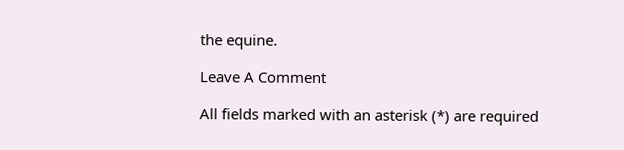the equine.

Leave A Comment

All fields marked with an asterisk (*) are required